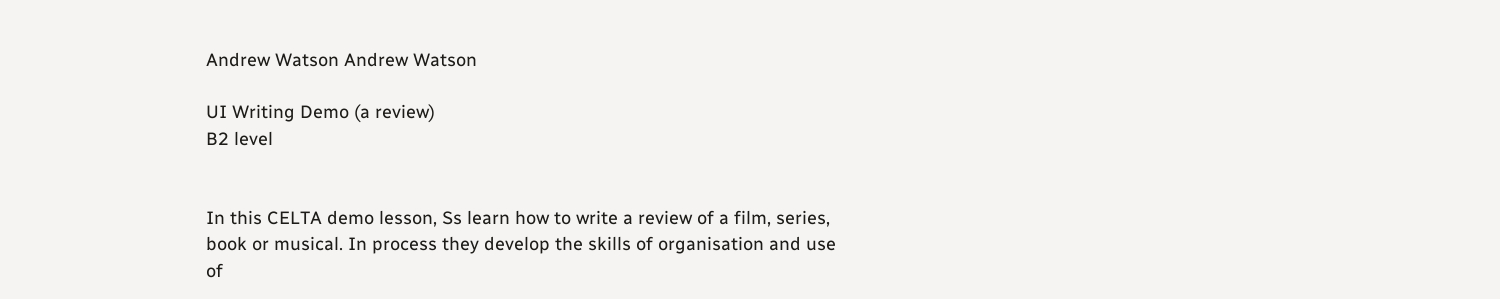Andrew Watson Andrew Watson

UI Writing Demo (a review)
B2 level


In this CELTA demo lesson, Ss learn how to write a review of a film, series, book or musical. In process they develop the skills of organisation and use of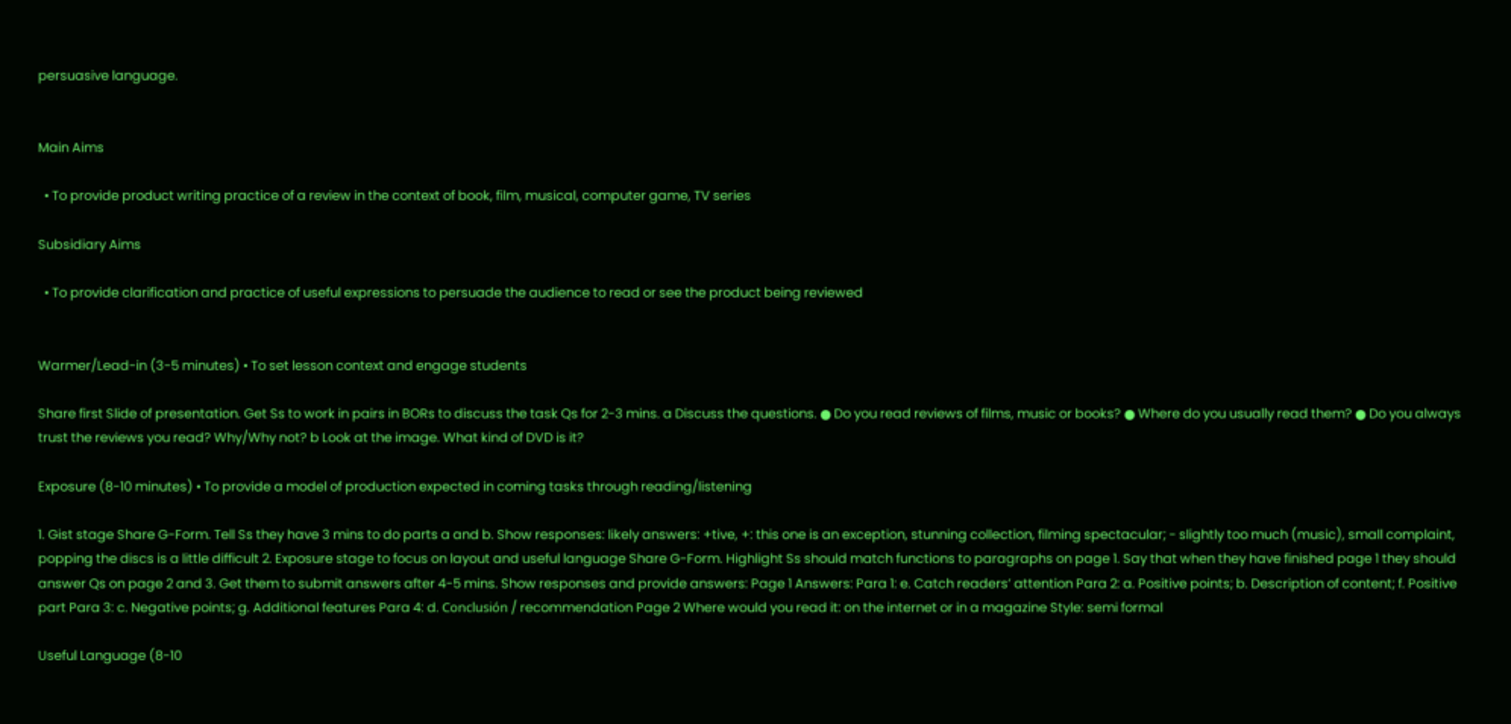persuasive language.


Main Aims

  • To provide product writing practice of a review in the context of book, film, musical, computer game, TV series

Subsidiary Aims

  • To provide clarification and practice of useful expressions to persuade the audience to read or see the product being reviewed


Warmer/Lead-in (3-5 minutes) • To set lesson context and engage students

Share first Slide of presentation. Get Ss to work in pairs in BORs to discuss the task Qs for 2-3 mins. a Discuss the questions. ● Do you read reviews of films, music or books? ● Where do you usually read them? ● Do you always trust the reviews you read? Why/Why not? b Look at the image. What kind of DVD is it?

Exposure (8-10 minutes) • To provide a model of production expected in coming tasks through reading/listening

1. Gist stage Share G-Form. Tell Ss they have 3 mins to do parts a and b. Show responses: likely answers: +tive, +: this one is an exception, stunning collection, filming spectacular; - slightly too much (music), small complaint, popping the discs is a little difficult 2. Exposure stage to focus on layout and useful language Share G-Form. Highlight Ss should match functions to paragraphs on page 1. Say that when they have finished page 1 they should answer Qs on page 2 and 3. Get them to submit answers after 4-5 mins. Show responses and provide answers: Page 1 Answers: Para 1: e. Catch readers’ attention Para 2: a. Positive points; b. Description of content; f. Positive part Para 3: c. Negative points; g. Additional features Para 4: d. Conclusión / recommendation Page 2 Where would you read it: on the internet or in a magazine Style: semi formal

Useful Language (8-10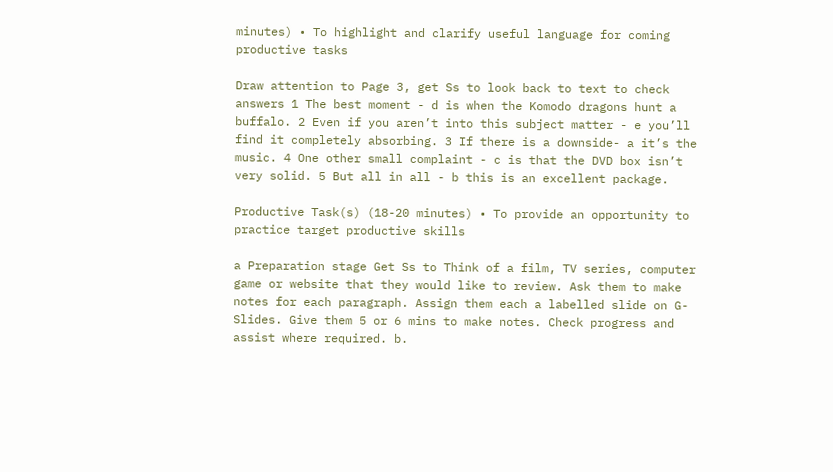minutes) • To highlight and clarify useful language for coming productive tasks

Draw attention to Page 3, get Ss to look back to text to check answers 1 The best moment - d is when the Komodo dragons hunt a buffalo. 2 Even if you aren’t into this subject matter - e you’ll find it completely absorbing. 3 If there is a downside- a it’s the music. 4 One other small complaint - c is that the DVD box isn’t very solid. 5 But all in all - b this is an excellent package.

Productive Task(s) (18-20 minutes) • To provide an opportunity to practice target productive skills

a Preparation stage Get Ss to Think of a film, TV series, computer game or website that they would like to review. Ask them to make notes for each paragraph. Assign them each a labelled slide on G-Slides. Give them 5 or 6 mins to make notes. Check progress and assist where required. b.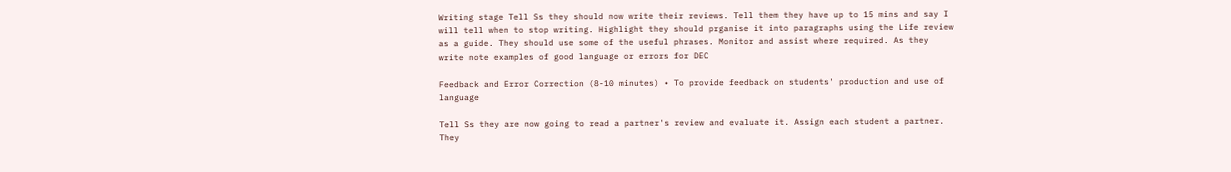Writing stage Tell Ss they should now write their reviews. Tell them they have up to 15 mins and say I will tell when to stop writing. Highlight they should prganise it into paragraphs using the Life review as a guide. They should use some of the useful phrases. Monitor and assist where required. As they write note examples of good language or errors for DEC

Feedback and Error Correction (8-10 minutes) • To provide feedback on students' production and use of language

Tell Ss they are now going to read a partner's review and evaluate it. Assign each student a partner. They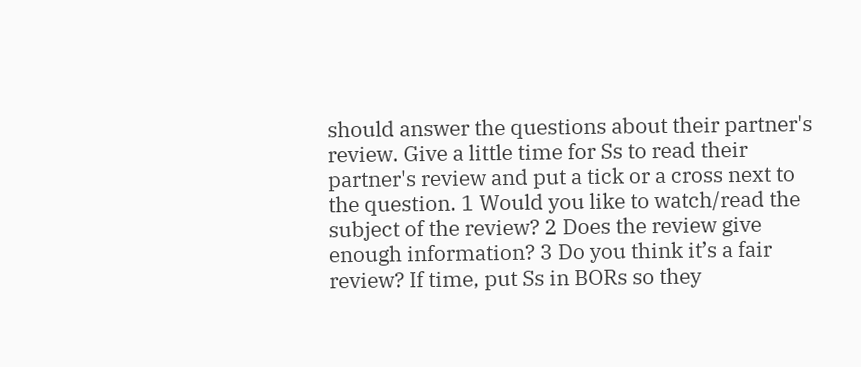should answer the questions about their partner's review. Give a little time for Ss to read their partner's review and put a tick or a cross next to the question. 1 Would you like to watch/read the subject of the review? 2 Does the review give enough information? 3 Do you think it’s a fair review? If time, put Ss in BORs so they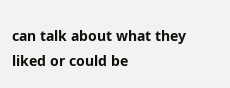can talk about what they liked or could be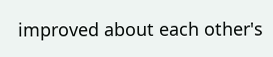improved about each other's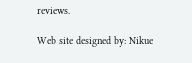reviews.

Web site designed by: Nikue